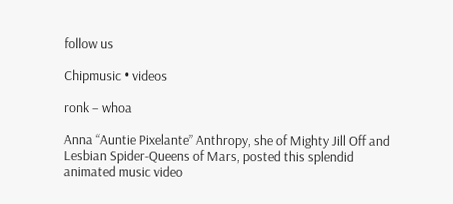follow us

Chipmusic • videos

ronk – whoa

Anna “Auntie Pixelante” Anthropy, she of Mighty Jill Off and Lesbian Spider-Queens of Mars, posted this splendid animated music video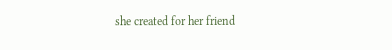she created for her friend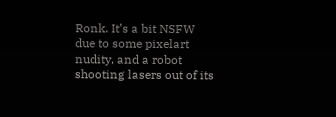Ronk. It’s a bit NSFW due to some pixelart nudity, and a robot shooting lasers out of its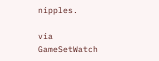nipples.

via GameSetWatch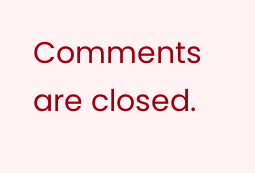Comments are closed.